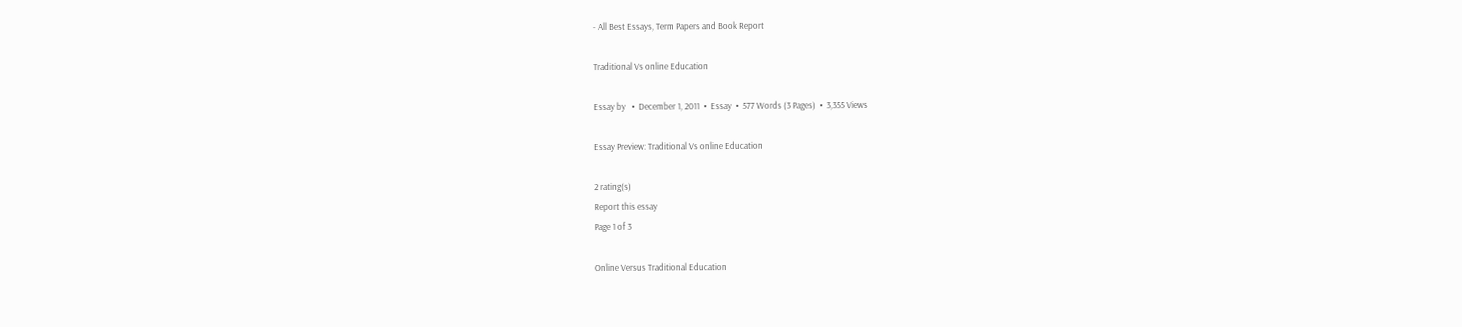- All Best Essays, Term Papers and Book Report

Traditional Vs online Education

Essay by   •  December 1, 2011  •  Essay  •  577 Words (3 Pages)  •  3,355 Views

Essay Preview: Traditional Vs online Education

2 rating(s)
Report this essay
Page 1 of 3

Online Versus Traditional Education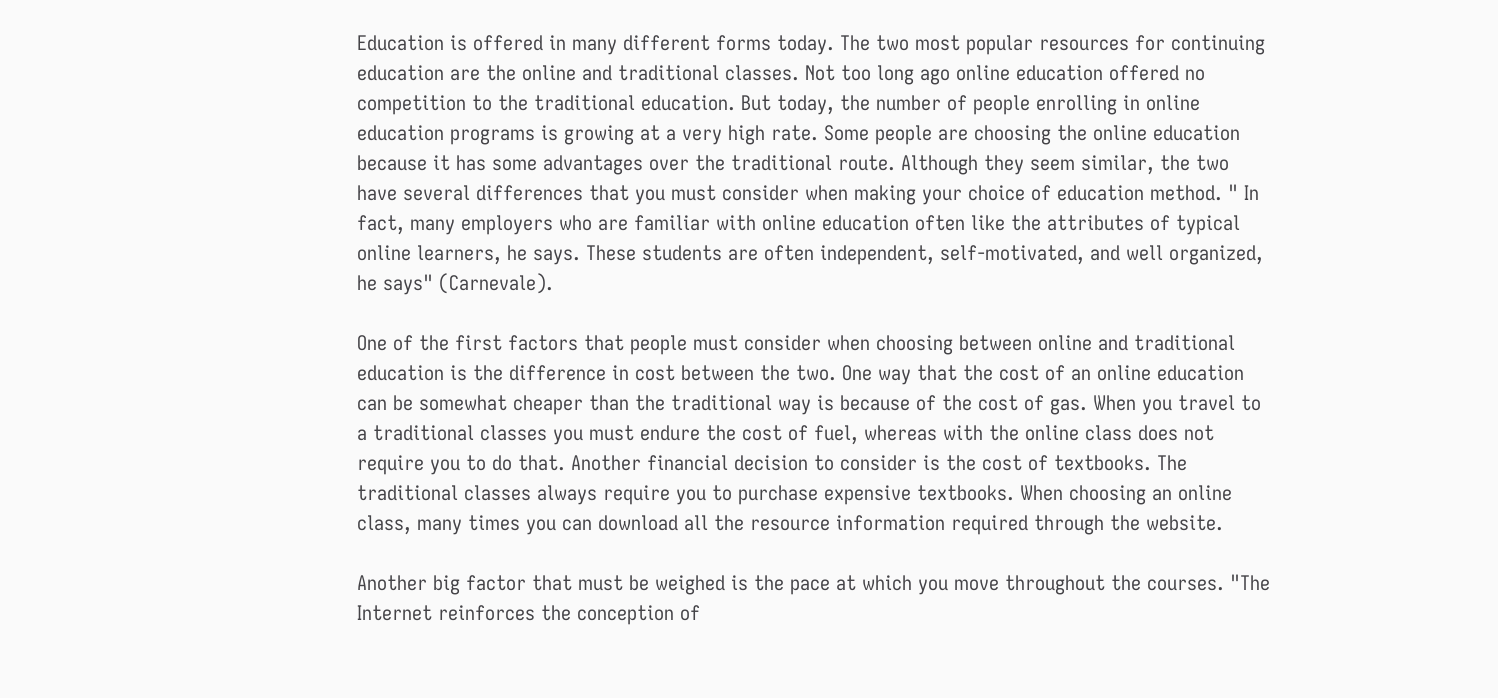Education is offered in many different forms today. The two most popular resources for continuing education are the online and traditional classes. Not too long ago online education offered no competition to the traditional education. But today, the number of people enrolling in online education programs is growing at a very high rate. Some people are choosing the online education because it has some advantages over the traditional route. Although they seem similar, the two have several differences that you must consider when making your choice of education method. " In fact, many employers who are familiar with online education often like the attributes of typical online learners, he says. These students are often independent, self-motivated, and well organized, he says" (Carnevale).

One of the first factors that people must consider when choosing between online and traditional education is the difference in cost between the two. One way that the cost of an online education can be somewhat cheaper than the traditional way is because of the cost of gas. When you travel to a traditional classes you must endure the cost of fuel, whereas with the online class does not require you to do that. Another financial decision to consider is the cost of textbooks. The traditional classes always require you to purchase expensive textbooks. When choosing an online class, many times you can download all the resource information required through the website.

Another big factor that must be weighed is the pace at which you move throughout the courses. "The Internet reinforces the conception of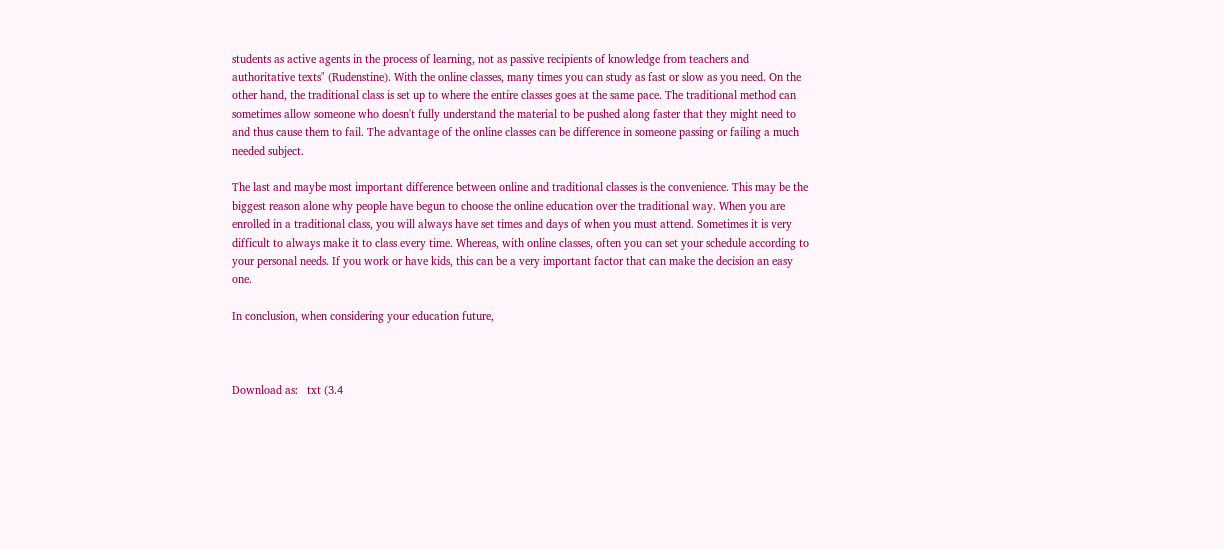students as active agents in the process of learning, not as passive recipients of knowledge from teachers and authoritative texts" (Rudenstine). With the online classes, many times you can study as fast or slow as you need. On the other hand, the traditional class is set up to where the entire classes goes at the same pace. The traditional method can sometimes allow someone who doesn't fully understand the material to be pushed along faster that they might need to and thus cause them to fail. The advantage of the online classes can be difference in someone passing or failing a much needed subject.

The last and maybe most important difference between online and traditional classes is the convenience. This may be the biggest reason alone why people have begun to choose the online education over the traditional way. When you are enrolled in a traditional class, you will always have set times and days of when you must attend. Sometimes it is very difficult to always make it to class every time. Whereas, with online classes, often you can set your schedule according to your personal needs. If you work or have kids, this can be a very important factor that can make the decision an easy one.

In conclusion, when considering your education future,



Download as:   txt (3.4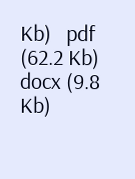Kb)   pdf (62.2 Kb)   docx (9.8 Kb)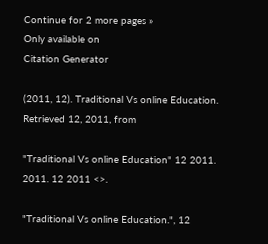Continue for 2 more pages »
Only available on
Citation Generator

(2011, 12). Traditional Vs online Education. Retrieved 12, 2011, from

"Traditional Vs online Education" 12 2011. 2011. 12 2011 <>.

"Traditional Vs online Education.", 12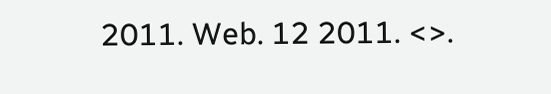2011. Web. 12 2011. <>.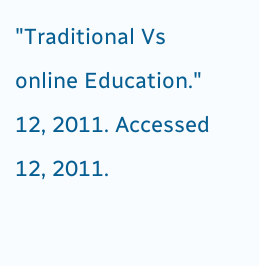"Traditional Vs online Education." 12, 2011. Accessed 12, 2011.